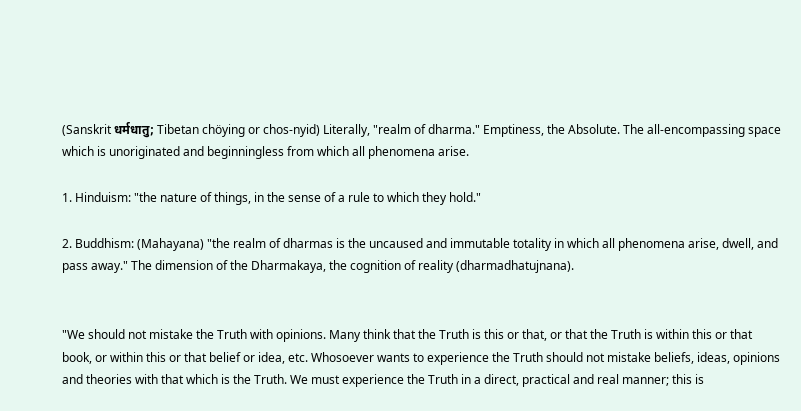(Sanskrit धर्मधातु; Tibetan chöying or chos-nyid) Literally, "realm of dharma." Emptiness, the Absolute. The all-encompassing space which is unoriginated and beginningless from which all phenomena arise.

1. Hinduism: "the nature of things, in the sense of a rule to which they hold."

2. Buddhism: (Mahayana) "the realm of dharmas is the uncaused and immutable totality in which all phenomena arise, dwell, and pass away." The dimension of the Dharmakaya, the cognition of reality (dharmadhatujnana).


"We should not mistake the Truth with opinions. Many think that the Truth is this or that, or that the Truth is within this or that book, or within this or that belief or idea, etc. Whosoever wants to experience the Truth should not mistake beliefs, ideas, opinions and theories with that which is the Truth. We must experience the Truth in a direct, practical and real manner; this is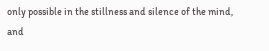only possible in the stillness and silence of the mind, and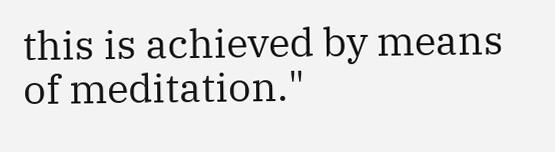this is achieved by means of meditation."